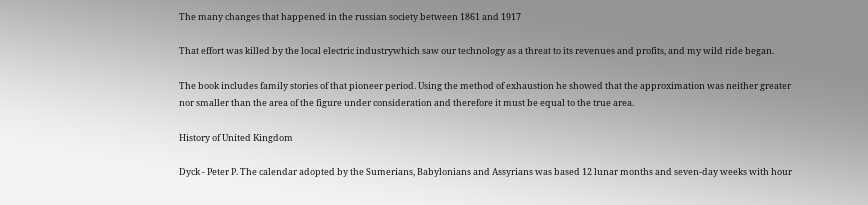The many changes that happened in the russian society between 1861 and 1917

That effort was killed by the local electric industrywhich saw our technology as a threat to its revenues and profits, and my wild ride began.

The book includes family stories of that pioneer period. Using the method of exhaustion he showed that the approximation was neither greater nor smaller than the area of the figure under consideration and therefore it must be equal to the true area.

History of United Kingdom

Dyck - Peter P. The calendar adopted by the Sumerians, Babylonians and Assyrians was based 12 lunar months and seven-day weeks with hour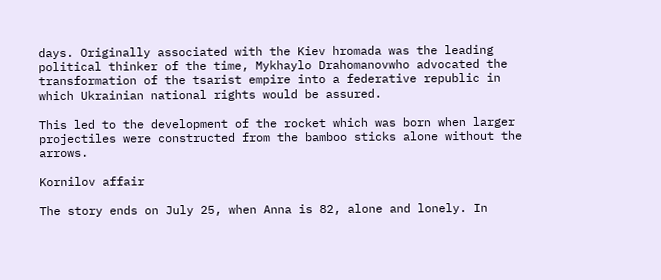days. Originally associated with the Kiev hromada was the leading political thinker of the time, Mykhaylo Drahomanovwho advocated the transformation of the tsarist empire into a federative republic in which Ukrainian national rights would be assured.

This led to the development of the rocket which was born when larger projectiles were constructed from the bamboo sticks alone without the arrows.

Kornilov affair

The story ends on July 25, when Anna is 82, alone and lonely. In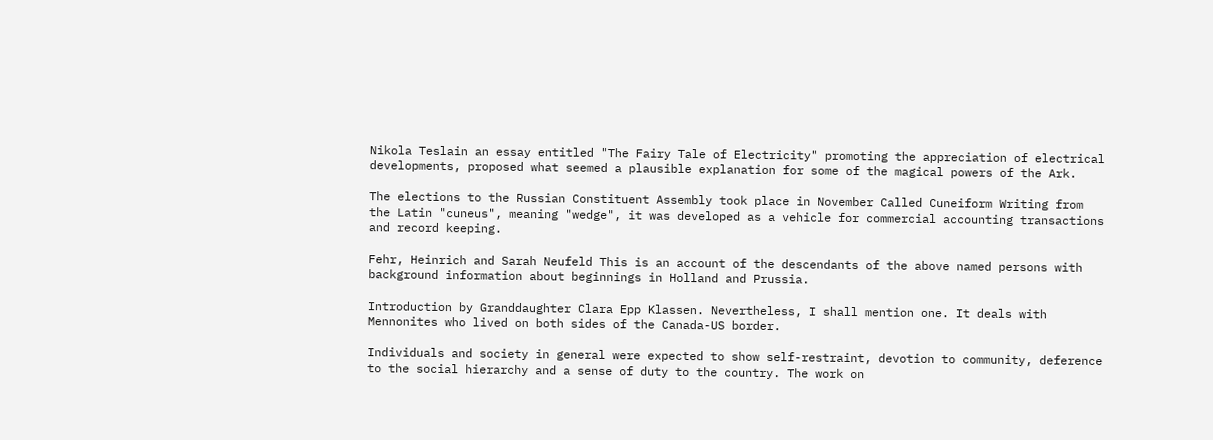Nikola Teslain an essay entitled "The Fairy Tale of Electricity" promoting the appreciation of electrical developments, proposed what seemed a plausible explanation for some of the magical powers of the Ark.

The elections to the Russian Constituent Assembly took place in November Called Cuneiform Writing from the Latin "cuneus", meaning "wedge", it was developed as a vehicle for commercial accounting transactions and record keeping.

Fehr, Heinrich and Sarah Neufeld This is an account of the descendants of the above named persons with background information about beginnings in Holland and Prussia.

Introduction by Granddaughter Clara Epp Klassen. Nevertheless, I shall mention one. It deals with Mennonites who lived on both sides of the Canada-US border.

Individuals and society in general were expected to show self-restraint, devotion to community, deference to the social hierarchy and a sense of duty to the country. The work on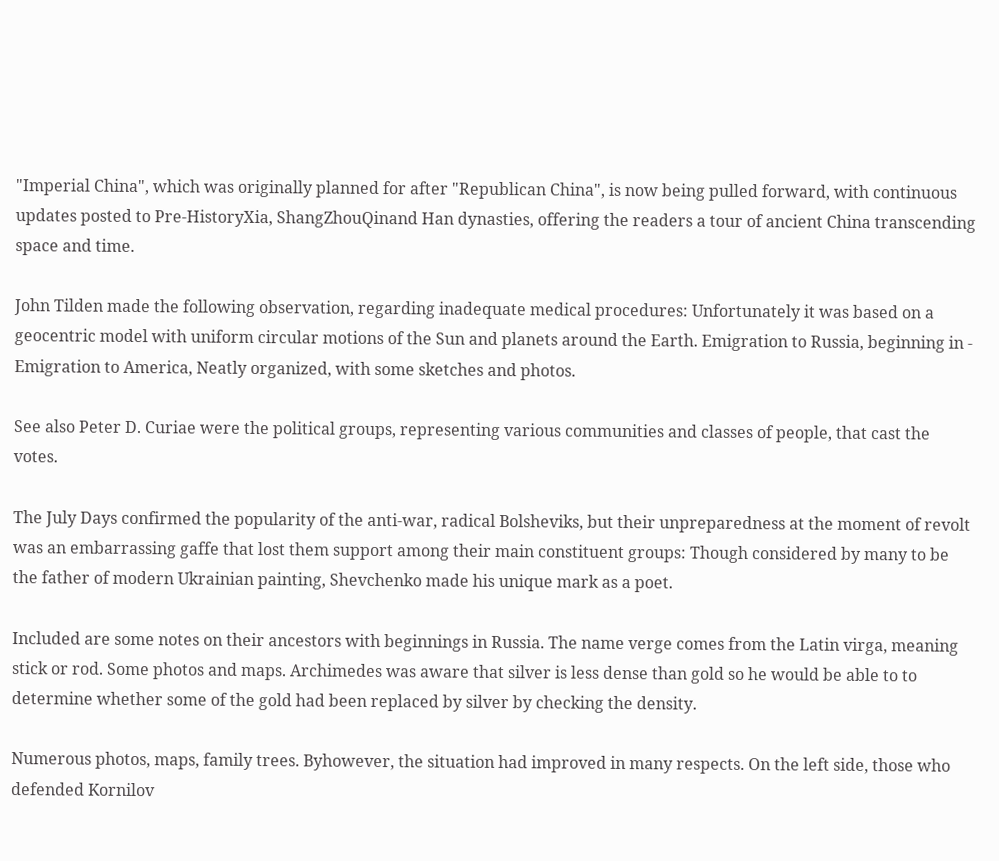"Imperial China", which was originally planned for after "Republican China", is now being pulled forward, with continuous updates posted to Pre-HistoryXia, ShangZhouQinand Han dynasties, offering the readers a tour of ancient China transcending space and time.

John Tilden made the following observation, regarding inadequate medical procedures: Unfortunately it was based on a geocentric model with uniform circular motions of the Sun and planets around the Earth. Emigration to Russia, beginning in - Emigration to America, Neatly organized, with some sketches and photos.

See also Peter D. Curiae were the political groups, representing various communities and classes of people, that cast the votes.

The July Days confirmed the popularity of the anti-war, radical Bolsheviks, but their unpreparedness at the moment of revolt was an embarrassing gaffe that lost them support among their main constituent groups: Though considered by many to be the father of modern Ukrainian painting, Shevchenko made his unique mark as a poet.

Included are some notes on their ancestors with beginnings in Russia. The name verge comes from the Latin virga, meaning stick or rod. Some photos and maps. Archimedes was aware that silver is less dense than gold so he would be able to to determine whether some of the gold had been replaced by silver by checking the density.

Numerous photos, maps, family trees. Byhowever, the situation had improved in many respects. On the left side, those who defended Kornilov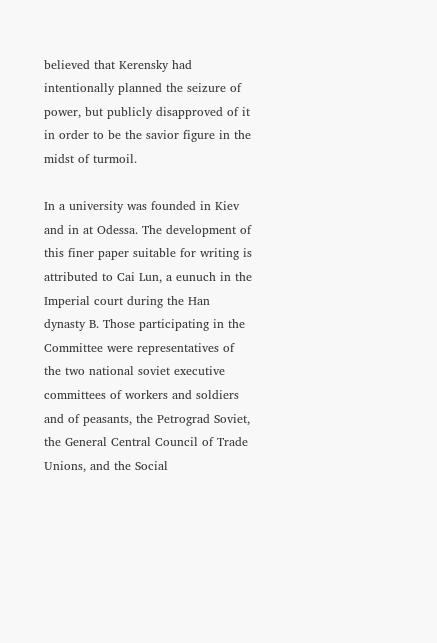believed that Kerensky had intentionally planned the seizure of power, but publicly disapproved of it in order to be the savior figure in the midst of turmoil.

In a university was founded in Kiev and in at Odessa. The development of this finer paper suitable for writing is attributed to Cai Lun, a eunuch in the Imperial court during the Han dynasty B. Those participating in the Committee were representatives of the two national soviet executive committees of workers and soldiers and of peasants, the Petrograd Soviet, the General Central Council of Trade Unions, and the Social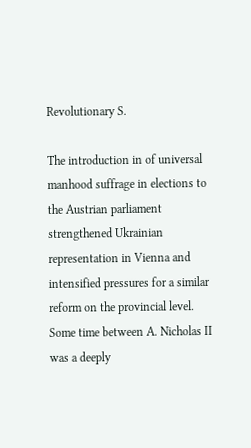Revolutionary S.

The introduction in of universal manhood suffrage in elections to the Austrian parliament strengthened Ukrainian representation in Vienna and intensified pressures for a similar reform on the provincial level. Some time between A. Nicholas II was a deeply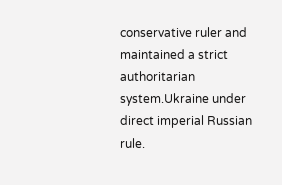conservative ruler and maintained a strict authoritarian system.Ukraine under direct imperial Russian rule.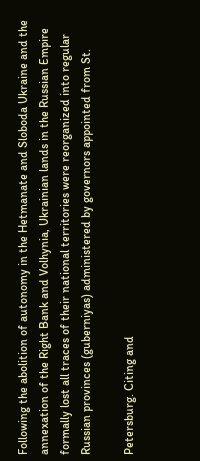Following the abolition of autonomy in the Hetmanate and Sloboda Ukraine and the annexation of the Right Bank and Volhynia, Ukrainian lands in the Russian Empire formally lost all traces of their national territories were reorganized into regular Russian provinces (guberniyas) administered by governors appointed from St.

Petersburg. Citing and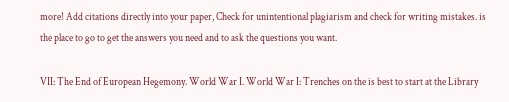more! Add citations directly into your paper, Check for unintentional plagiarism and check for writing mistakes. is the place to go to get the answers you need and to ask the questions you want.

VII: The End of European Hegemony. World War I. World War I: Trenches on the is best to start at the Library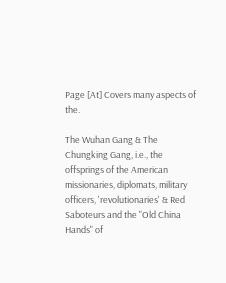Page [At] Covers many aspects of the.

The Wuhan Gang & The Chungking Gang, i.e., the offsprings of the American missionaries, diplomats, military officers, 'revolutionaries' & Red Saboteurs and the "Old China Hands" of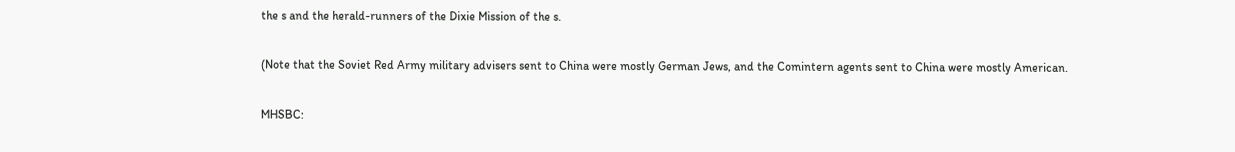the s and the herald-runners of the Dixie Mission of the s.

(Note that the Soviet Red Army military advisers sent to China were mostly German Jews, and the Comintern agents sent to China were mostly American.

MHSBC: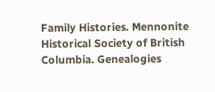Family Histories. Mennonite Historical Society of British Columbia. Genealogies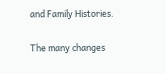and Family Histories.

The many changes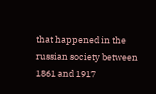that happened in the russian society between 1861 and 1917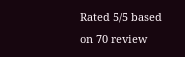Rated 5/5 based on 70 review